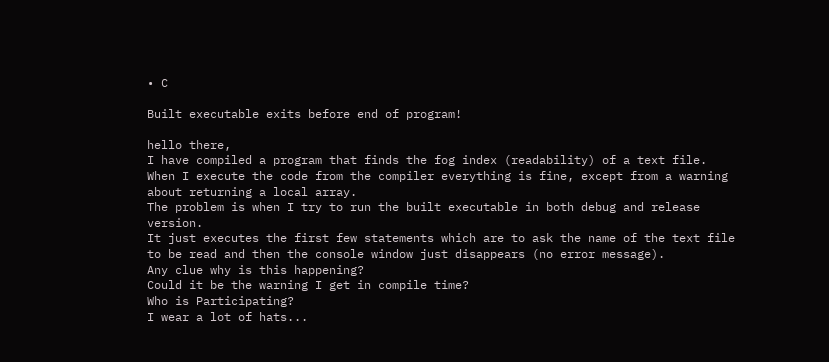• C

Built executable exits before end of program!

hello there,
I have compiled a program that finds the fog index (readability) of a text file. When I execute the code from the compiler everything is fine, except from a warning about returning a local array.
The problem is when I try to run the built executable in both debug and release version.
It just executes the first few statements which are to ask the name of the text file to be read and then the console window just disappears (no error message).
Any clue why is this happening?
Could it be the warning I get in compile time?
Who is Participating?
I wear a lot of hats...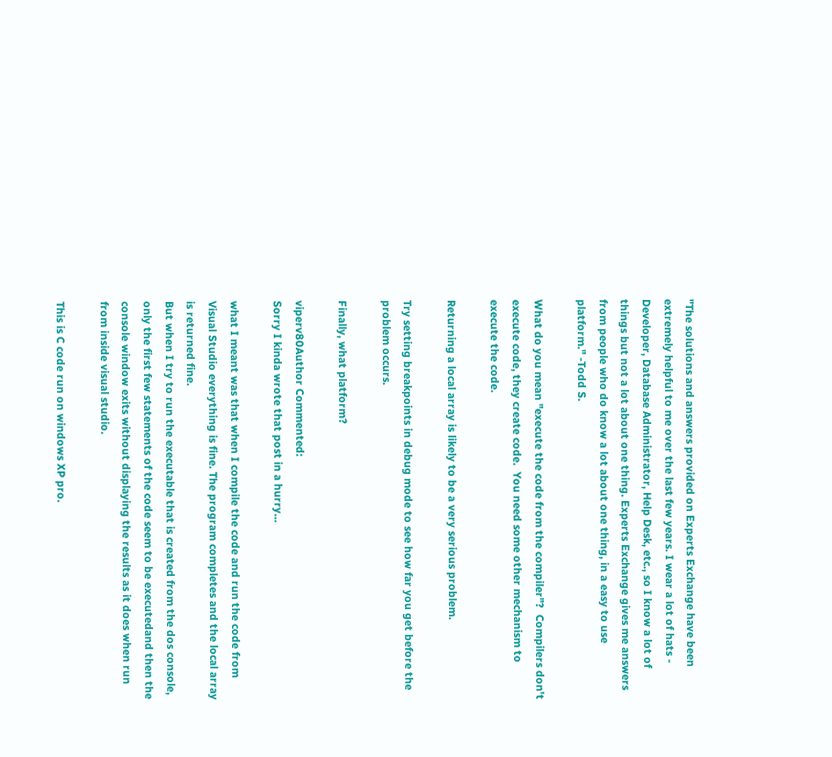"The solutions and answers provided on Experts Exchange have been extremely helpful to me over the last few years. I wear a lot of hats - Developer, Database Administrator, Help Desk, etc., so I know a lot of things but not a lot about one thing. Experts Exchange gives me answers from people who do know a lot about one thing, in a easy to use platform." -Todd S.

What do you mean "execute the code from the compiler"?  Compilers don't execute code, they create code.  You need some other mechanism to execute the code.

Returning a local array is likely to be a very serious problem.

Try setting breakpoints in debug mode to see how far you get before the problem occurs.

Finally, what platform?

viperv80Author Commented:
Sorry I kinda wrote that post in a hurry...

what I meant was that when I compile the code and run the code from Visual Studio everything is fine. The program completes and the local array is returned fine.
But when I try to run the executable that is created from the dos console, only the first few statements of the code seem to be executedand then the console window exits without displaying the results as it does when run from inside visual studio.

This is C code run on windows XP pro.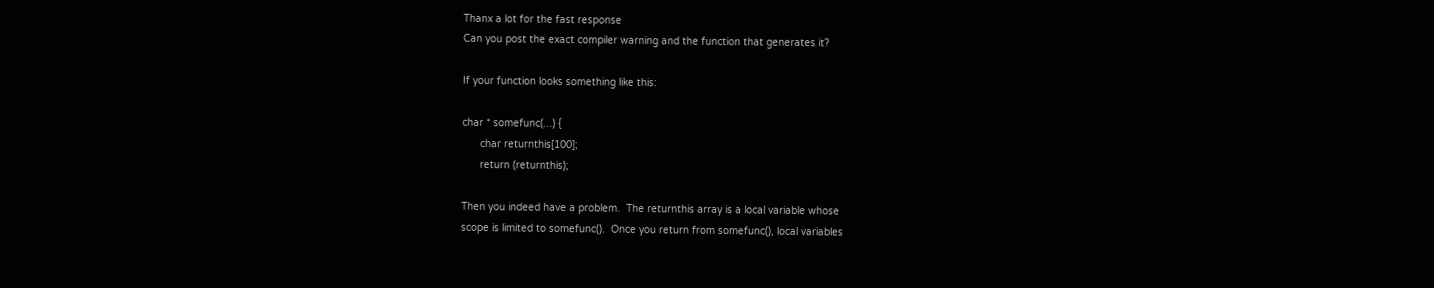Thanx a lot for the fast response
Can you post the exact compiler warning and the function that generates it?

If your function looks something like this:

char * somefunc(...) {
      char returnthis[100];
      return (returnthis);

Then you indeed have a problem.  The returnthis array is a local variable whose
scope is limited to somefunc().  Once you return from somefunc(), local variables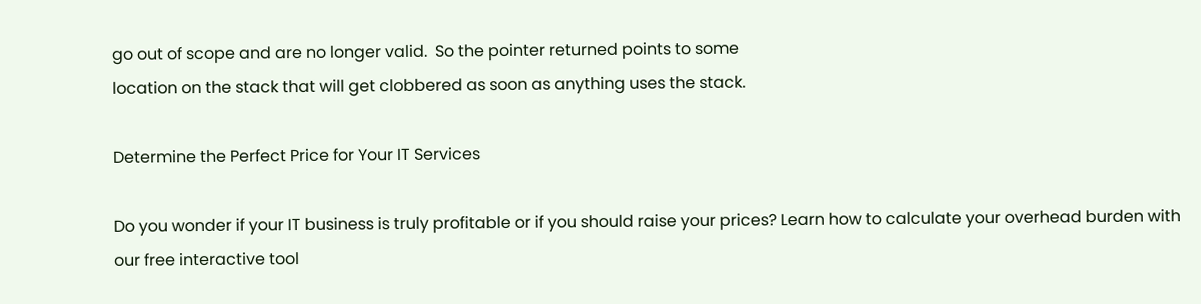go out of scope and are no longer valid.  So the pointer returned points to some
location on the stack that will get clobbered as soon as anything uses the stack.

Determine the Perfect Price for Your IT Services

Do you wonder if your IT business is truly profitable or if you should raise your prices? Learn how to calculate your overhead burden with our free interactive tool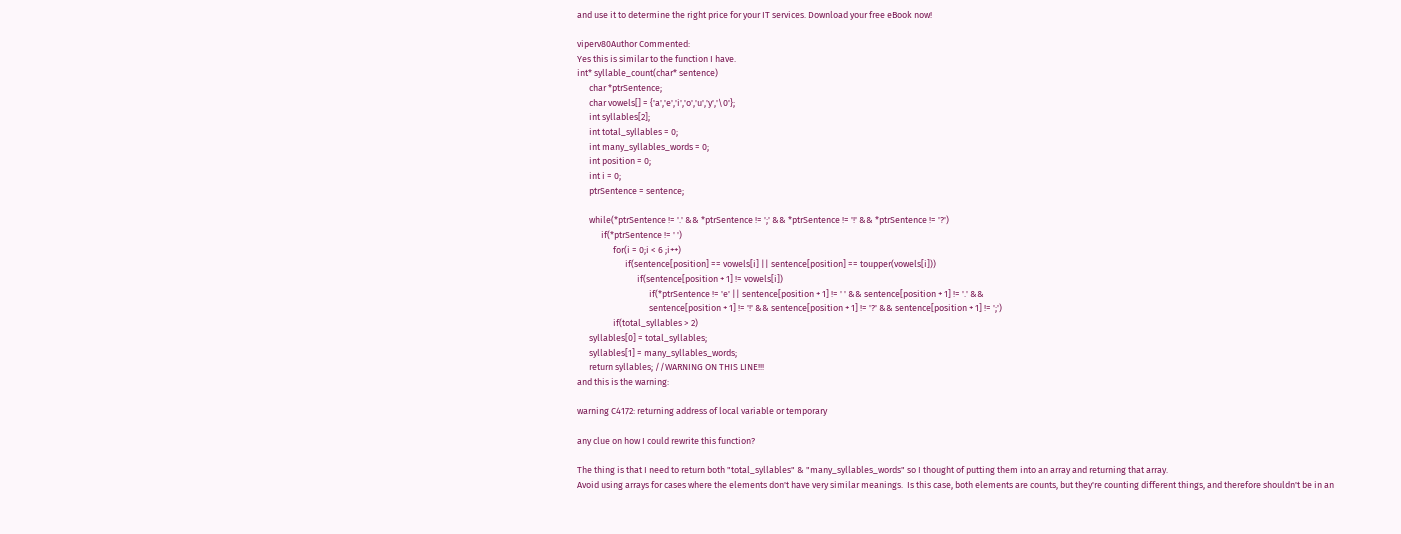and use it to determine the right price for your IT services. Download your free eBook now!

viperv80Author Commented:
Yes this is similar to the function I have.
int* syllable_count(char* sentence)
      char *ptrSentence;
      char vowels[] = {'a','e','i','o','u','y','\0'};
      int syllables[2];
      int total_syllables = 0;
      int many_syllables_words = 0;
      int position = 0;
      int i = 0;
      ptrSentence = sentence;

      while(*ptrSentence != '.' && *ptrSentence != ';' && *ptrSentence != '!' && *ptrSentence != '?')
            if(*ptrSentence != ' ')
                  for(i = 0;i < 6 ;i++)
                        if(sentence[position] == vowels[i] || sentence[position] == toupper(vowels[i]))
                              if(sentence[position + 1] != vowels[i])
                                    if(*ptrSentence != 'e' || sentence[position + 1] != ' ' && sentence[position + 1] != '.' &&
                                    sentence[position + 1] != '!' && sentence[position + 1] != '?' && sentence[position + 1] != ';')
                  if(total_syllables > 2)
      syllables[0] = total_syllables;
      syllables[1] = many_syllables_words;
      return syllables; //WARNING ON THIS LINE!!!
and this is the warning:

warning C4172: returning address of local variable or temporary

any clue on how I could rewrite this function?

The thing is that I need to return both "total_syllables" & "many_syllables_words" so I thought of putting them into an array and returning that array.
Avoid using arrays for cases where the elements don't have very similar meanings.  Is this case, both elements are counts, but they're counting different things, and therefore shouldn't be in an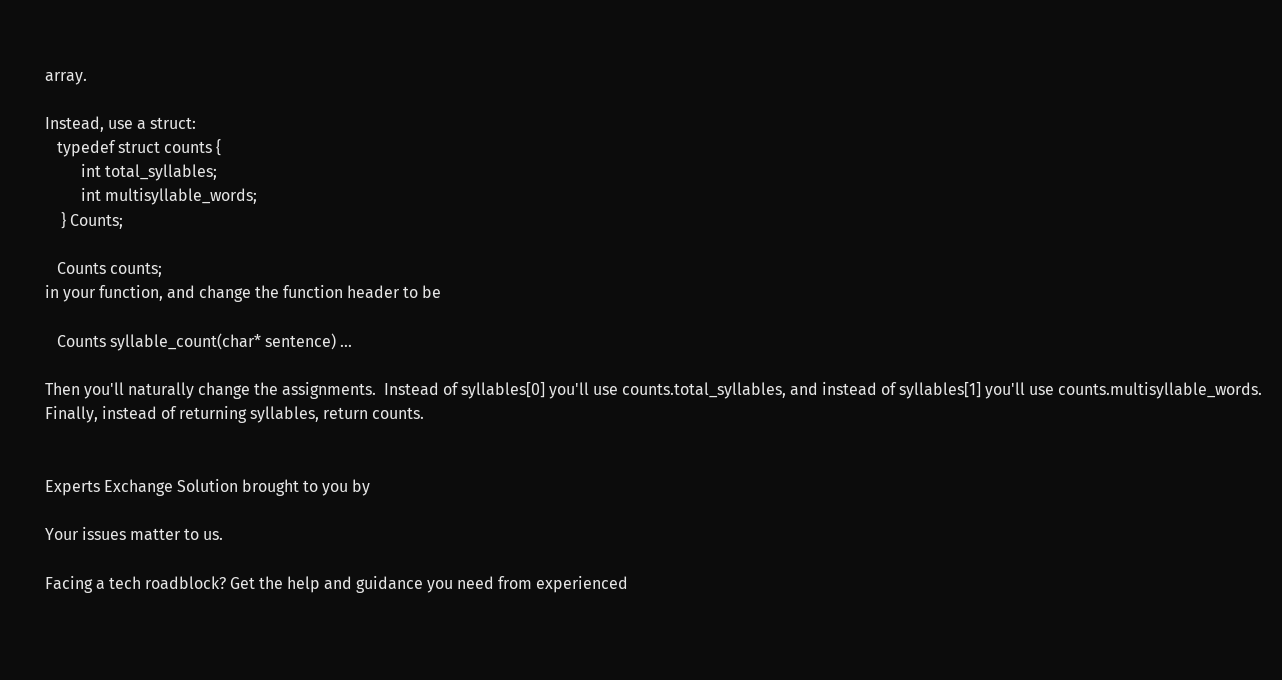array.

Instead, use a struct:
   typedef struct counts {
         int total_syllables;
         int multisyllable_words;
    } Counts;

   Counts counts;
in your function, and change the function header to be

   Counts syllable_count(char* sentence) ...

Then you'll naturally change the assignments.  Instead of syllables[0] you'll use counts.total_syllables, and instead of syllables[1] you'll use counts.multisyllable_words.  Finally, instead of returning syllables, return counts.


Experts Exchange Solution brought to you by

Your issues matter to us.

Facing a tech roadblock? Get the help and guidance you need from experienced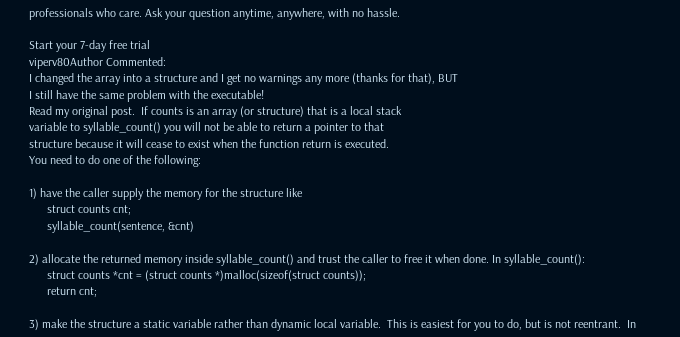professionals who care. Ask your question anytime, anywhere, with no hassle.

Start your 7-day free trial
viperv80Author Commented:
I changed the array into a structure and I get no warnings any more (thanks for that), BUT
I still have the same problem with the executable!
Read my original post.  If counts is an array (or structure) that is a local stack
variable to syllable_count() you will not be able to return a pointer to that
structure because it will cease to exist when the function return is executed.
You need to do one of the following:

1) have the caller supply the memory for the structure like
      struct counts cnt;
      syllable_count(sentence, &cnt)

2) allocate the returned memory inside syllable_count() and trust the caller to free it when done. In syllable_count():
      struct counts *cnt = (struct counts *)malloc(sizeof(struct counts));
      return cnt;

3) make the structure a static variable rather than dynamic local variable.  This is easiest for you to do, but is not reentrant.  In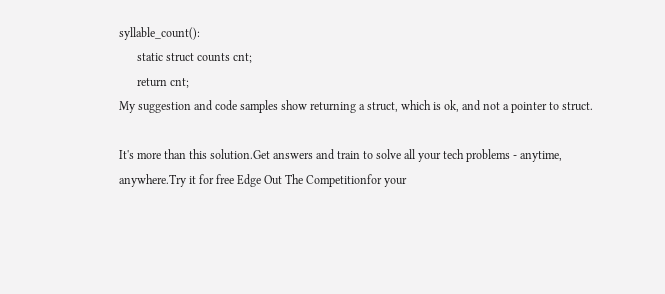syllable_count():
      static struct counts cnt;
      return cnt;
My suggestion and code samples show returning a struct, which is ok, and not a pointer to struct.

It's more than this solution.Get answers and train to solve all your tech problems - anytime, anywhere.Try it for free Edge Out The Competitionfor your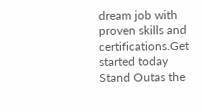dream job with proven skills and certifications.Get started today Stand Outas the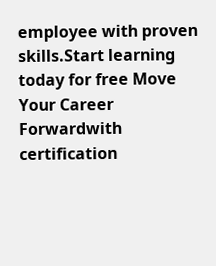employee with proven skills.Start learning today for free Move Your Career Forwardwith certification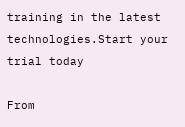training in the latest technologies.Start your trial today

From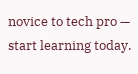novice to tech pro — start learning today.